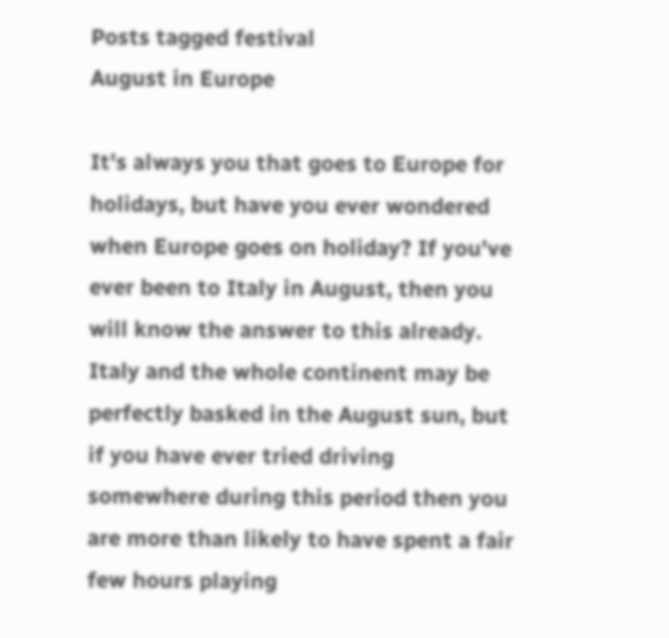Posts tagged festival
August in Europe

It's always you that goes to Europe for holidays, but have you ever wondered when Europe goes on holiday? If you've ever been to Italy in August, then you will know the answer to this already. Italy and the whole continent may be perfectly basked in the August sun, but if you have ever tried driving somewhere during this period then you are more than likely to have spent a fair few hours playing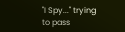"I Spy..." trying to pass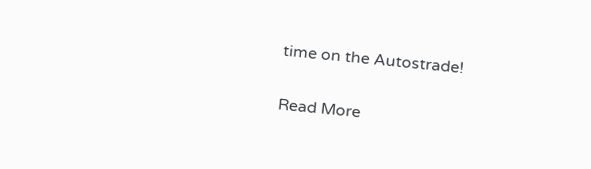time on the Autostrade!

Read More